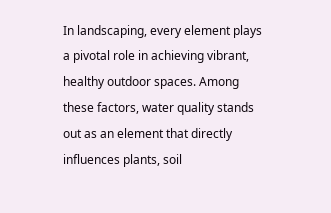In landscaping, every element plays a pivotal role in achieving vibrant, healthy outdoor spaces. Among these factors, water quality stands out as an element that directly influences plants, soil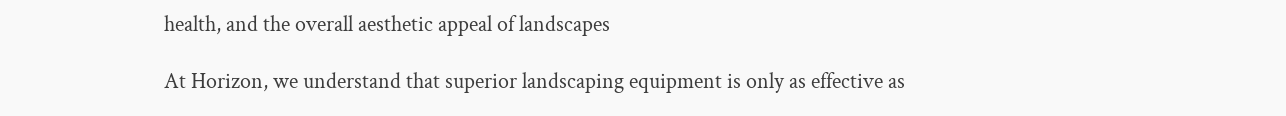health, and the overall aesthetic appeal of landscapes

At Horizon, we understand that superior landscaping equipment is only as effective as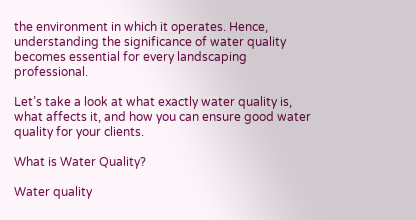the environment in which it operates. Hence, understanding the significance of water quality becomes essential for every landscaping professional.

Let’s take a look at what exactly water quality is, what affects it, and how you can ensure good water quality for your clients.

What is Water Quality?

Water quality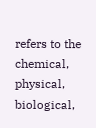refers to the chemical, physical, biological,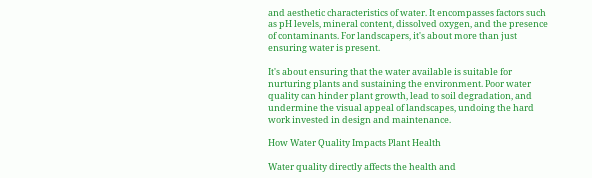and aesthetic characteristics of water. It encompasses factors such as pH levels, mineral content, dissolved oxygen, and the presence of contaminants. For landscapers, it's about more than just ensuring water is present.

It's about ensuring that the water available is suitable for nurturing plants and sustaining the environment. Poor water quality can hinder plant growth, lead to soil degradation, and undermine the visual appeal of landscapes, undoing the hard work invested in design and maintenance.

How Water Quality Impacts Plant Health

Water quality directly affects the health and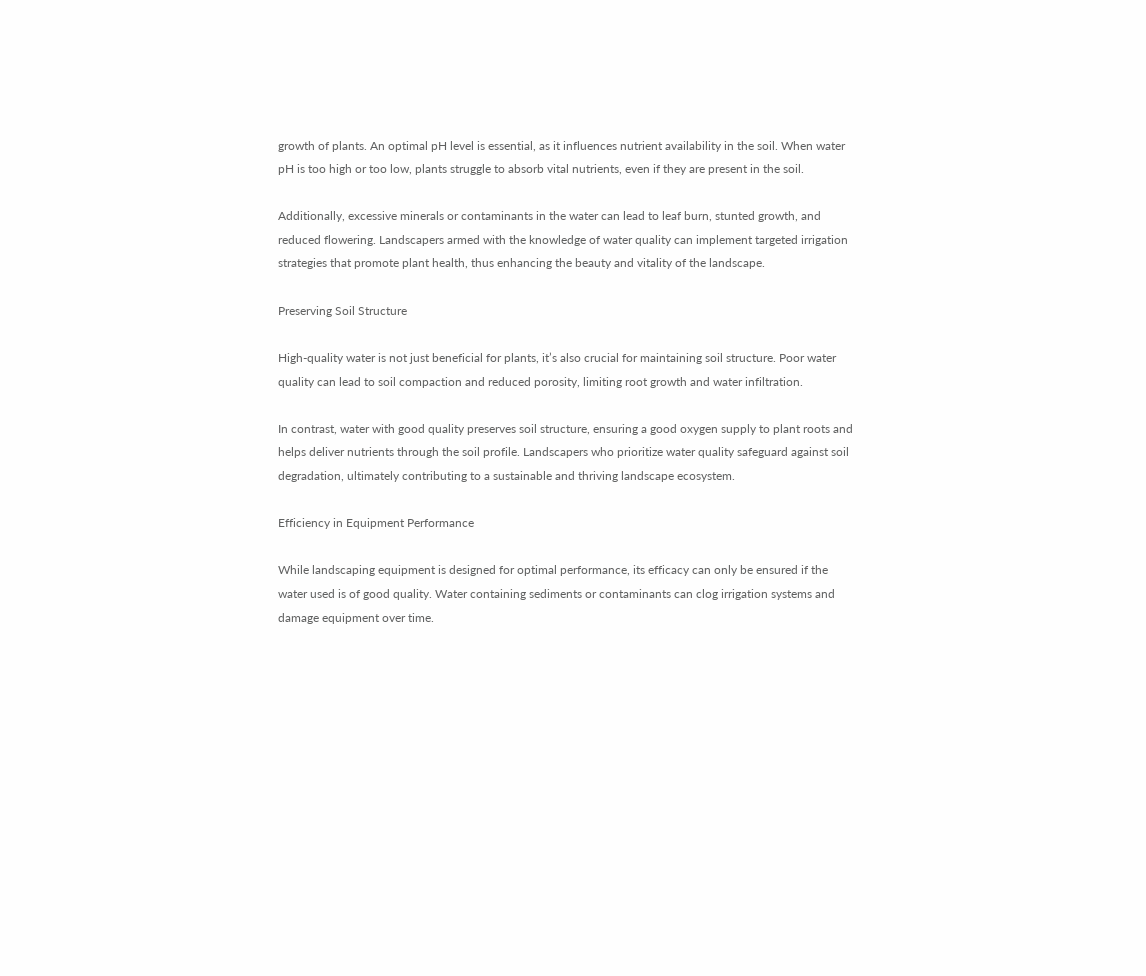growth of plants. An optimal pH level is essential, as it influences nutrient availability in the soil. When water pH is too high or too low, plants struggle to absorb vital nutrients, even if they are present in the soil.

Additionally, excessive minerals or contaminants in the water can lead to leaf burn, stunted growth, and reduced flowering. Landscapers armed with the knowledge of water quality can implement targeted irrigation strategies that promote plant health, thus enhancing the beauty and vitality of the landscape.

Preserving Soil Structure

High-quality water is not just beneficial for plants, it’s also crucial for maintaining soil structure. Poor water quality can lead to soil compaction and reduced porosity, limiting root growth and water infiltration.

In contrast, water with good quality preserves soil structure, ensuring a good oxygen supply to plant roots and helps deliver nutrients through the soil profile. Landscapers who prioritize water quality safeguard against soil degradation, ultimately contributing to a sustainable and thriving landscape ecosystem.

Efficiency in Equipment Performance

While landscaping equipment is designed for optimal performance, its efficacy can only be ensured if the water used is of good quality. Water containing sediments or contaminants can clog irrigation systems and damage equipment over time.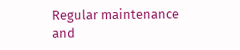Regular maintenance and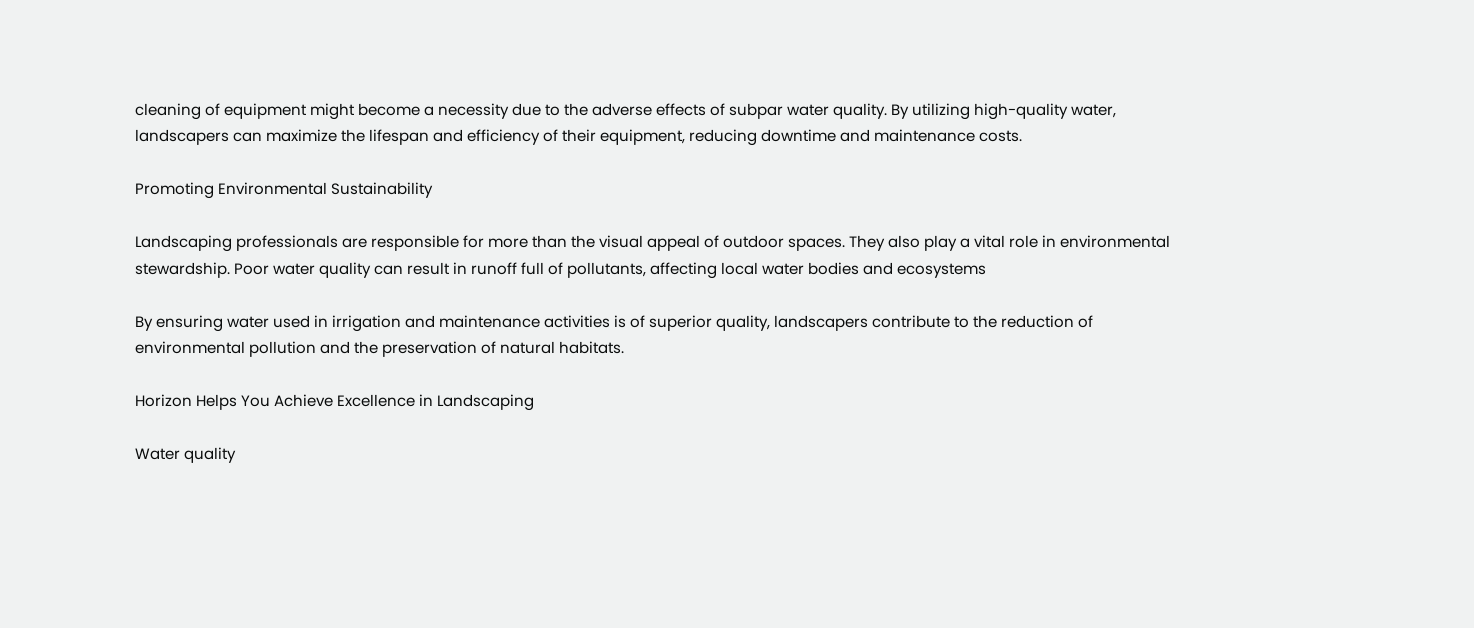cleaning of equipment might become a necessity due to the adverse effects of subpar water quality. By utilizing high-quality water, landscapers can maximize the lifespan and efficiency of their equipment, reducing downtime and maintenance costs.

Promoting Environmental Sustainability

Landscaping professionals are responsible for more than the visual appeal of outdoor spaces. They also play a vital role in environmental stewardship. Poor water quality can result in runoff full of pollutants, affecting local water bodies and ecosystems

By ensuring water used in irrigation and maintenance activities is of superior quality, landscapers contribute to the reduction of environmental pollution and the preservation of natural habitats.

Horizon Helps You Achieve Excellence in Landscaping

Water quality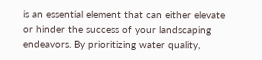is an essential element that can either elevate or hinder the success of your landscaping endeavors. By prioritizing water quality,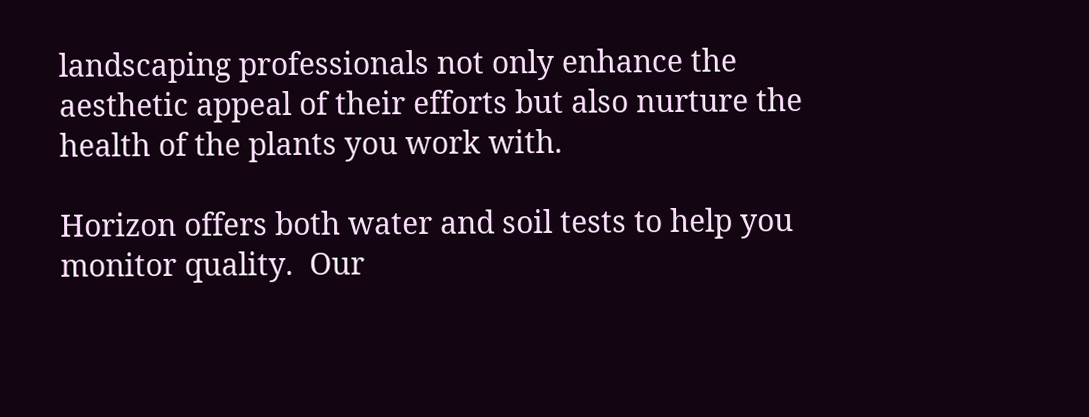landscaping professionals not only enhance the aesthetic appeal of their efforts but also nurture the health of the plants you work with.

Horizon offers both water and soil tests to help you monitor quality.  Our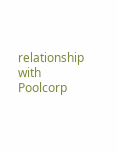relationship with Poolcorp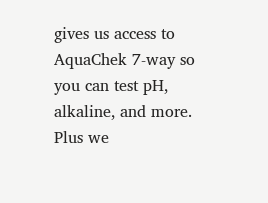gives us access to AquaChek 7-way so you can test pH, alkaline, and more.  Plus we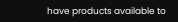have products available to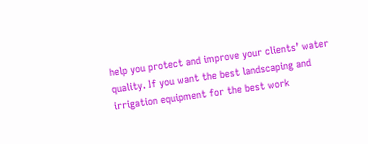help you protect and improve your clients’ water quality. If you want the best landscaping and irrigation equipment for the best work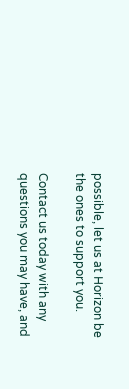possible, let us at Horizon be the ones to support you.

Contact us today with any questions you may have, and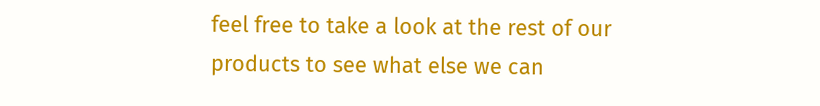feel free to take a look at the rest of our products to see what else we can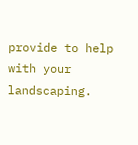provide to help with your landscaping.